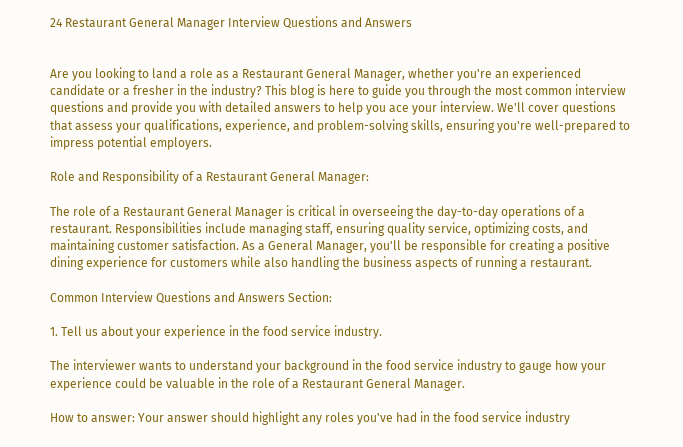24 Restaurant General Manager Interview Questions and Answers


Are you looking to land a role as a Restaurant General Manager, whether you're an experienced candidate or a fresher in the industry? This blog is here to guide you through the most common interview questions and provide you with detailed answers to help you ace your interview. We'll cover questions that assess your qualifications, experience, and problem-solving skills, ensuring you're well-prepared to impress potential employers.

Role and Responsibility of a Restaurant General Manager:

The role of a Restaurant General Manager is critical in overseeing the day-to-day operations of a restaurant. Responsibilities include managing staff, ensuring quality service, optimizing costs, and maintaining customer satisfaction. As a General Manager, you'll be responsible for creating a positive dining experience for customers while also handling the business aspects of running a restaurant.

Common Interview Questions and Answers Section:

1. Tell us about your experience in the food service industry.

The interviewer wants to understand your background in the food service industry to gauge how your experience could be valuable in the role of a Restaurant General Manager.

How to answer: Your answer should highlight any roles you've had in the food service industry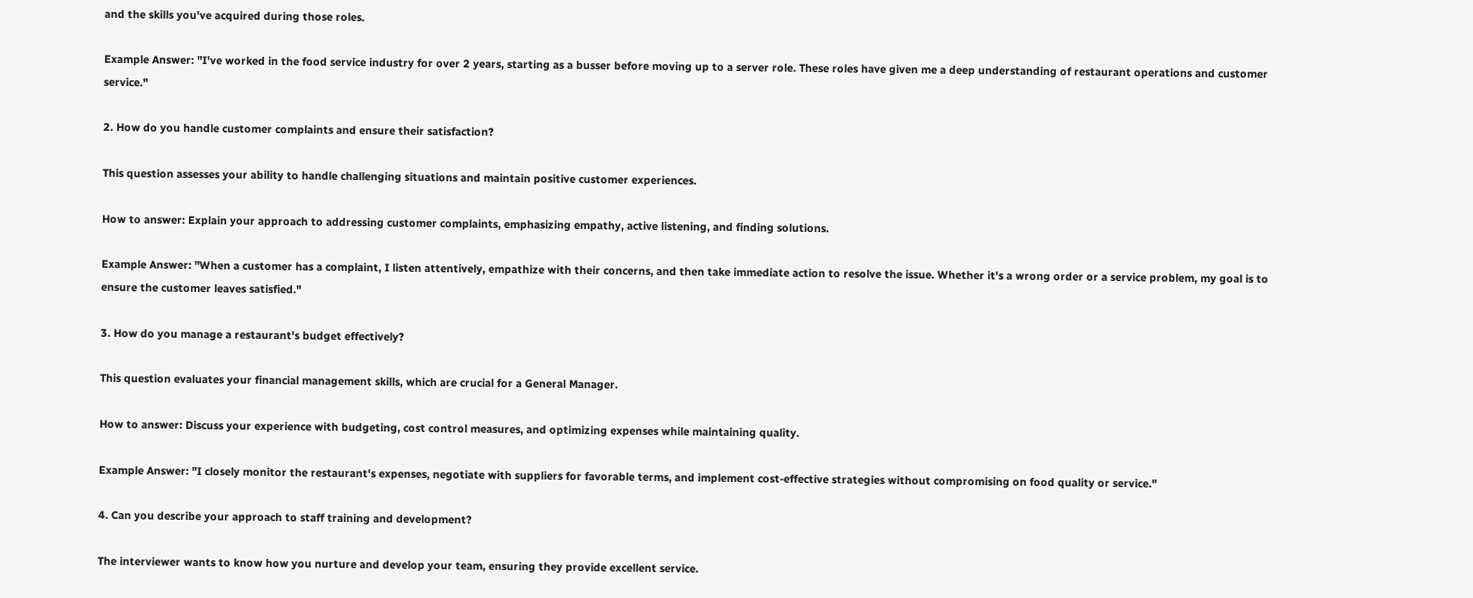and the skills you've acquired during those roles.

Example Answer: "I've worked in the food service industry for over 2 years, starting as a busser before moving up to a server role. These roles have given me a deep understanding of restaurant operations and customer service."

2. How do you handle customer complaints and ensure their satisfaction?

This question assesses your ability to handle challenging situations and maintain positive customer experiences.

How to answer: Explain your approach to addressing customer complaints, emphasizing empathy, active listening, and finding solutions.

Example Answer: "When a customer has a complaint, I listen attentively, empathize with their concerns, and then take immediate action to resolve the issue. Whether it's a wrong order or a service problem, my goal is to ensure the customer leaves satisfied."

3. How do you manage a restaurant's budget effectively?

This question evaluates your financial management skills, which are crucial for a General Manager.

How to answer: Discuss your experience with budgeting, cost control measures, and optimizing expenses while maintaining quality.

Example Answer: "I closely monitor the restaurant's expenses, negotiate with suppliers for favorable terms, and implement cost-effective strategies without compromising on food quality or service."

4. Can you describe your approach to staff training and development?

The interviewer wants to know how you nurture and develop your team, ensuring they provide excellent service.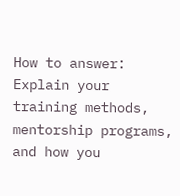How to answer: Explain your training methods, mentorship programs, and how you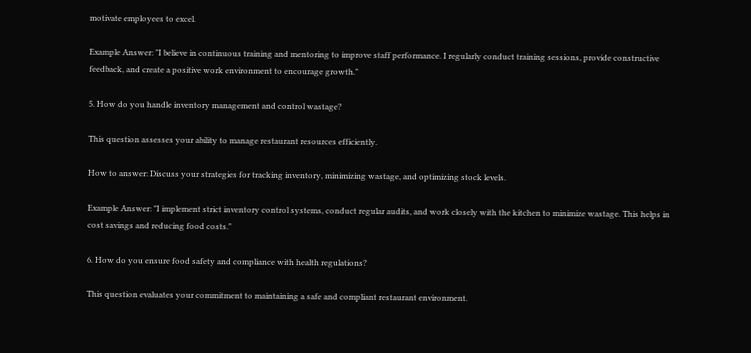motivate employees to excel.

Example Answer: "I believe in continuous training and mentoring to improve staff performance. I regularly conduct training sessions, provide constructive feedback, and create a positive work environment to encourage growth."

5. How do you handle inventory management and control wastage?

This question assesses your ability to manage restaurant resources efficiently.

How to answer: Discuss your strategies for tracking inventory, minimizing wastage, and optimizing stock levels.

Example Answer: "I implement strict inventory control systems, conduct regular audits, and work closely with the kitchen to minimize wastage. This helps in cost savings and reducing food costs."

6. How do you ensure food safety and compliance with health regulations?

This question evaluates your commitment to maintaining a safe and compliant restaurant environment.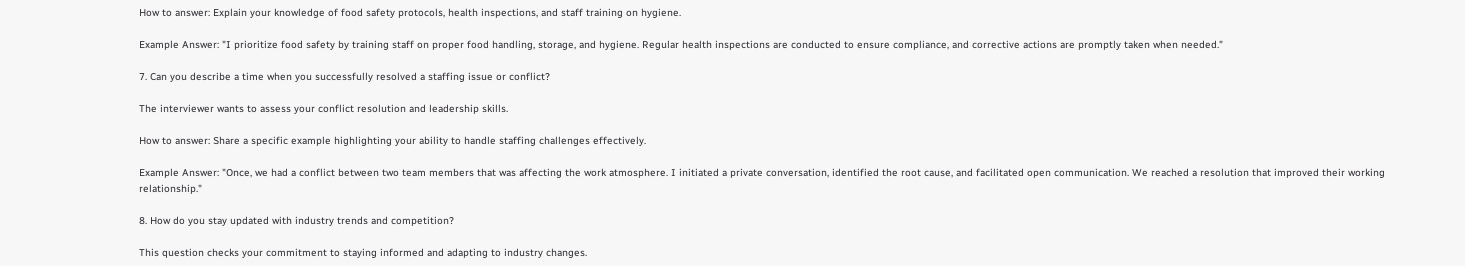How to answer: Explain your knowledge of food safety protocols, health inspections, and staff training on hygiene.

Example Answer: "I prioritize food safety by training staff on proper food handling, storage, and hygiene. Regular health inspections are conducted to ensure compliance, and corrective actions are promptly taken when needed."

7. Can you describe a time when you successfully resolved a staffing issue or conflict?

The interviewer wants to assess your conflict resolution and leadership skills.

How to answer: Share a specific example highlighting your ability to handle staffing challenges effectively.

Example Answer: "Once, we had a conflict between two team members that was affecting the work atmosphere. I initiated a private conversation, identified the root cause, and facilitated open communication. We reached a resolution that improved their working relationship."

8. How do you stay updated with industry trends and competition?

This question checks your commitment to staying informed and adapting to industry changes.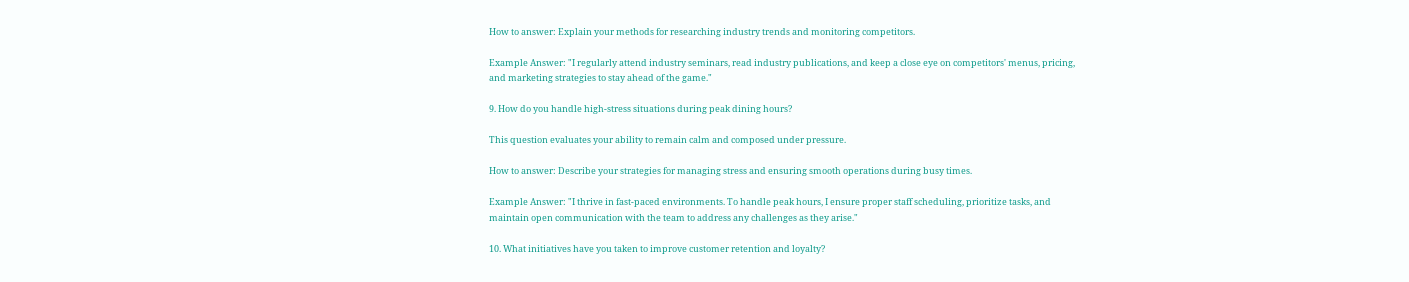How to answer: Explain your methods for researching industry trends and monitoring competitors.

Example Answer: "I regularly attend industry seminars, read industry publications, and keep a close eye on competitors' menus, pricing, and marketing strategies to stay ahead of the game."

9. How do you handle high-stress situations during peak dining hours?

This question evaluates your ability to remain calm and composed under pressure.

How to answer: Describe your strategies for managing stress and ensuring smooth operations during busy times.

Example Answer: "I thrive in fast-paced environments. To handle peak hours, I ensure proper staff scheduling, prioritize tasks, and maintain open communication with the team to address any challenges as they arise."

10. What initiatives have you taken to improve customer retention and loyalty?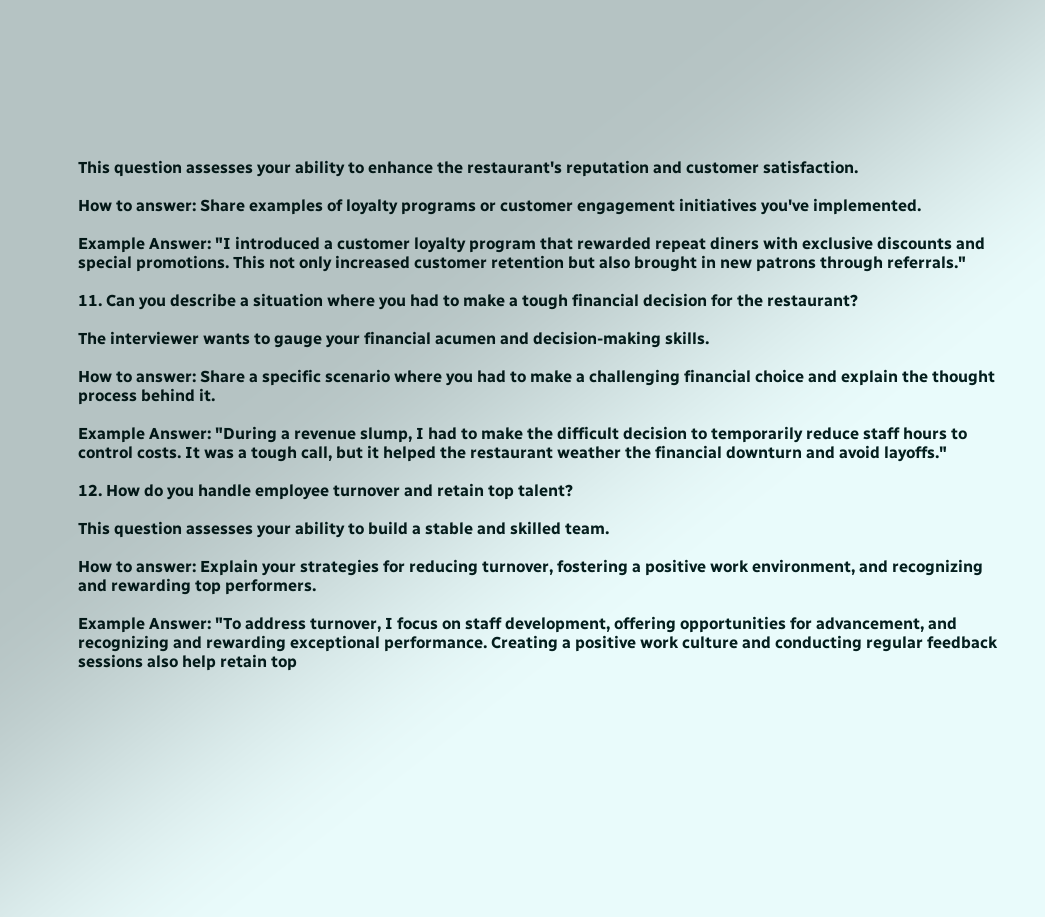This question assesses your ability to enhance the restaurant's reputation and customer satisfaction.

How to answer: Share examples of loyalty programs or customer engagement initiatives you've implemented.

Example Answer: "I introduced a customer loyalty program that rewarded repeat diners with exclusive discounts and special promotions. This not only increased customer retention but also brought in new patrons through referrals."

11. Can you describe a situation where you had to make a tough financial decision for the restaurant?

The interviewer wants to gauge your financial acumen and decision-making skills.

How to answer: Share a specific scenario where you had to make a challenging financial choice and explain the thought process behind it.

Example Answer: "During a revenue slump, I had to make the difficult decision to temporarily reduce staff hours to control costs. It was a tough call, but it helped the restaurant weather the financial downturn and avoid layoffs."

12. How do you handle employee turnover and retain top talent?

This question assesses your ability to build a stable and skilled team.

How to answer: Explain your strategies for reducing turnover, fostering a positive work environment, and recognizing and rewarding top performers.

Example Answer: "To address turnover, I focus on staff development, offering opportunities for advancement, and recognizing and rewarding exceptional performance. Creating a positive work culture and conducting regular feedback sessions also help retain top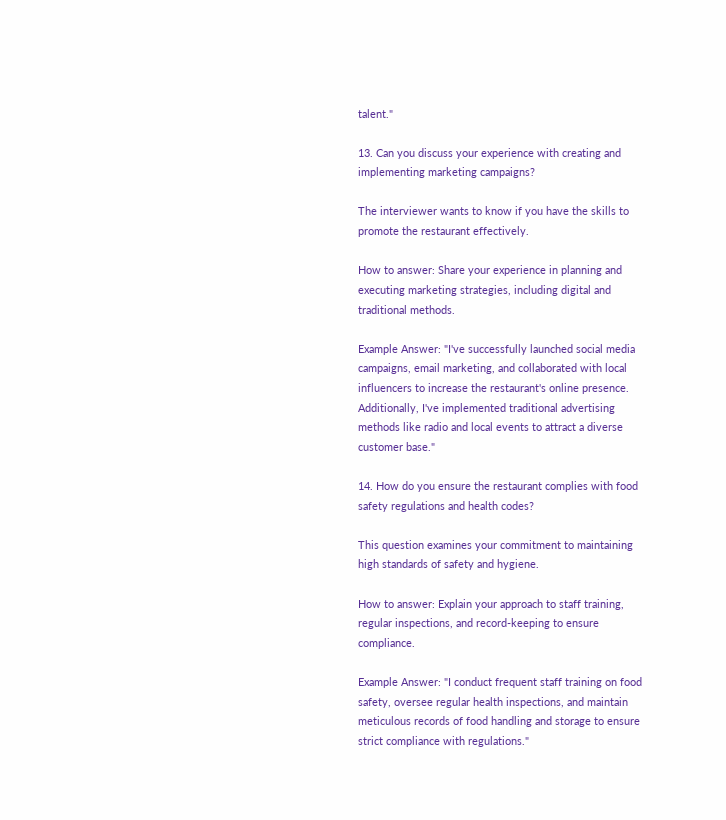talent."

13. Can you discuss your experience with creating and implementing marketing campaigns?

The interviewer wants to know if you have the skills to promote the restaurant effectively.

How to answer: Share your experience in planning and executing marketing strategies, including digital and traditional methods.

Example Answer: "I've successfully launched social media campaigns, email marketing, and collaborated with local influencers to increase the restaurant's online presence. Additionally, I've implemented traditional advertising methods like radio and local events to attract a diverse customer base."

14. How do you ensure the restaurant complies with food safety regulations and health codes?

This question examines your commitment to maintaining high standards of safety and hygiene.

How to answer: Explain your approach to staff training, regular inspections, and record-keeping to ensure compliance.

Example Answer: "I conduct frequent staff training on food safety, oversee regular health inspections, and maintain meticulous records of food handling and storage to ensure strict compliance with regulations."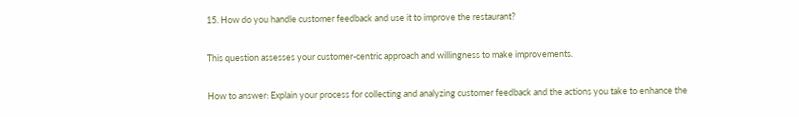15. How do you handle customer feedback and use it to improve the restaurant?

This question assesses your customer-centric approach and willingness to make improvements.

How to answer: Explain your process for collecting and analyzing customer feedback and the actions you take to enhance the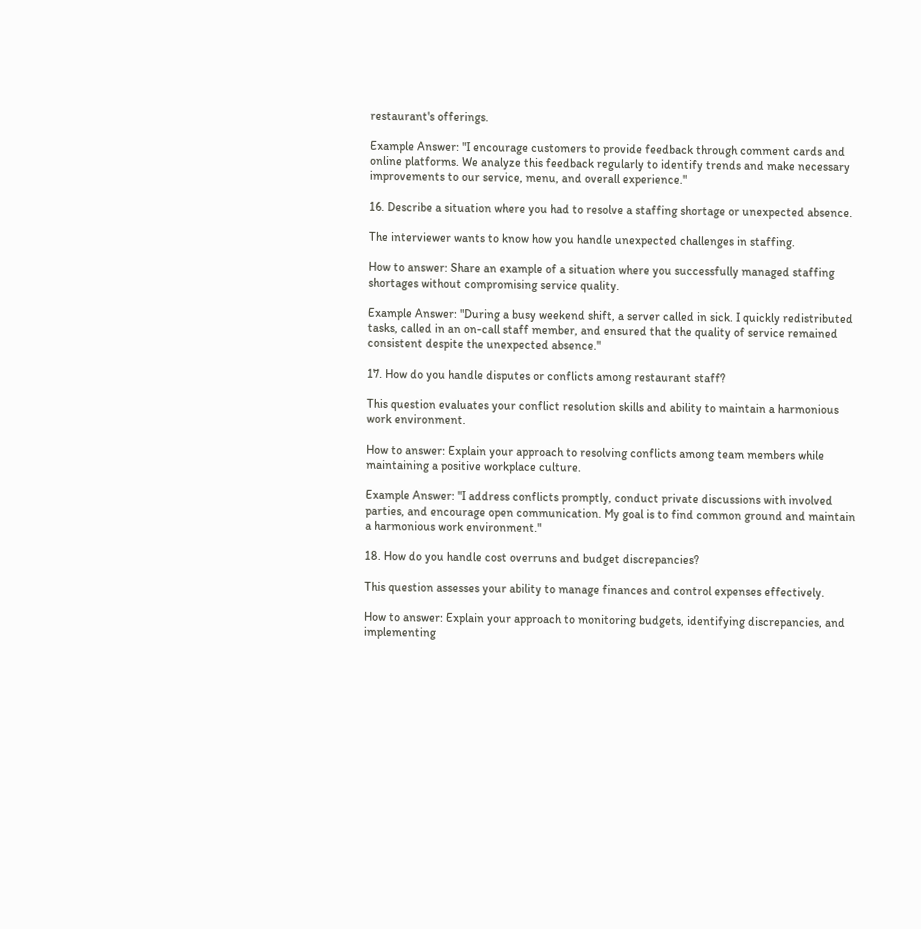restaurant's offerings.

Example Answer: "I encourage customers to provide feedback through comment cards and online platforms. We analyze this feedback regularly to identify trends and make necessary improvements to our service, menu, and overall experience."

16. Describe a situation where you had to resolve a staffing shortage or unexpected absence.

The interviewer wants to know how you handle unexpected challenges in staffing.

How to answer: Share an example of a situation where you successfully managed staffing shortages without compromising service quality.

Example Answer: "During a busy weekend shift, a server called in sick. I quickly redistributed tasks, called in an on-call staff member, and ensured that the quality of service remained consistent despite the unexpected absence."

17. How do you handle disputes or conflicts among restaurant staff?

This question evaluates your conflict resolution skills and ability to maintain a harmonious work environment.

How to answer: Explain your approach to resolving conflicts among team members while maintaining a positive workplace culture.

Example Answer: "I address conflicts promptly, conduct private discussions with involved parties, and encourage open communication. My goal is to find common ground and maintain a harmonious work environment."

18. How do you handle cost overruns and budget discrepancies?

This question assesses your ability to manage finances and control expenses effectively.

How to answer: Explain your approach to monitoring budgets, identifying discrepancies, and implementing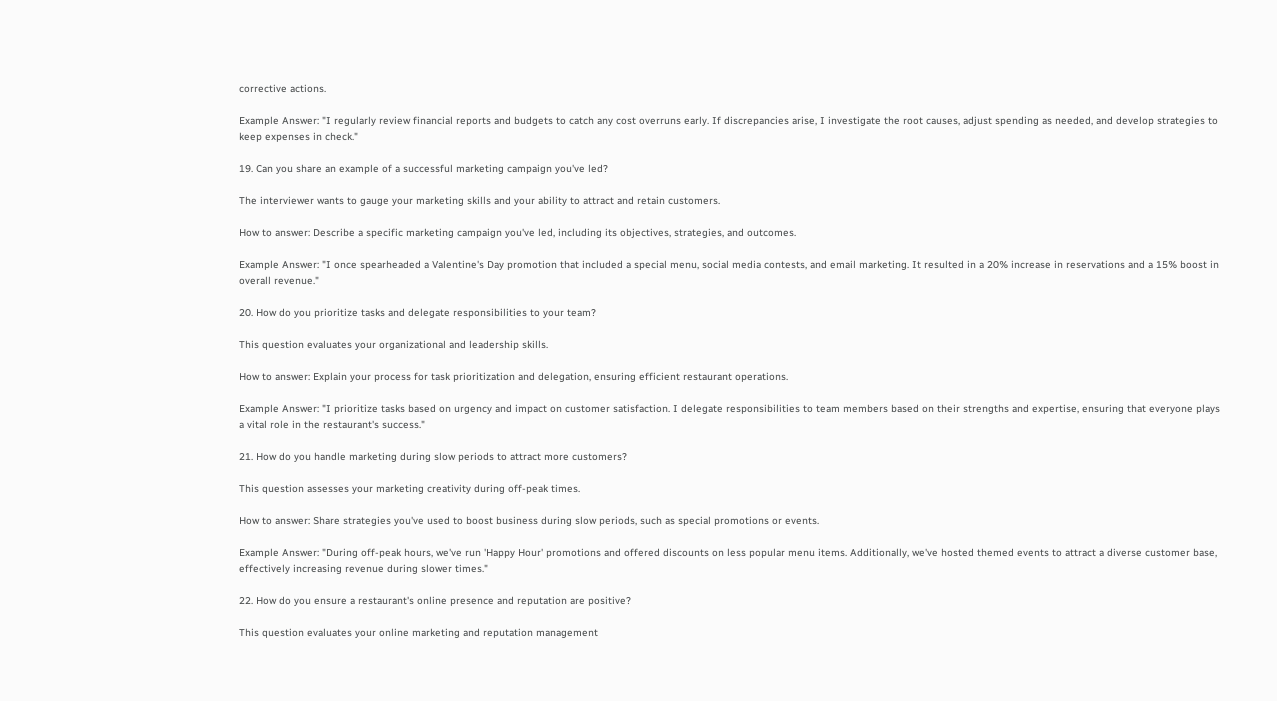corrective actions.

Example Answer: "I regularly review financial reports and budgets to catch any cost overruns early. If discrepancies arise, I investigate the root causes, adjust spending as needed, and develop strategies to keep expenses in check."

19. Can you share an example of a successful marketing campaign you've led?

The interviewer wants to gauge your marketing skills and your ability to attract and retain customers.

How to answer: Describe a specific marketing campaign you've led, including its objectives, strategies, and outcomes.

Example Answer: "I once spearheaded a Valentine's Day promotion that included a special menu, social media contests, and email marketing. It resulted in a 20% increase in reservations and a 15% boost in overall revenue."

20. How do you prioritize tasks and delegate responsibilities to your team?

This question evaluates your organizational and leadership skills.

How to answer: Explain your process for task prioritization and delegation, ensuring efficient restaurant operations.

Example Answer: "I prioritize tasks based on urgency and impact on customer satisfaction. I delegate responsibilities to team members based on their strengths and expertise, ensuring that everyone plays a vital role in the restaurant's success."

21. How do you handle marketing during slow periods to attract more customers?

This question assesses your marketing creativity during off-peak times.

How to answer: Share strategies you've used to boost business during slow periods, such as special promotions or events.

Example Answer: "During off-peak hours, we've run 'Happy Hour' promotions and offered discounts on less popular menu items. Additionally, we've hosted themed events to attract a diverse customer base, effectively increasing revenue during slower times."

22. How do you ensure a restaurant's online presence and reputation are positive?

This question evaluates your online marketing and reputation management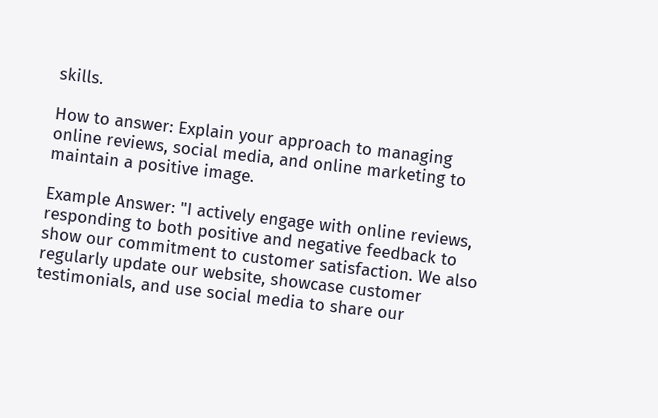skills.

How to answer: Explain your approach to managing online reviews, social media, and online marketing to maintain a positive image.

Example Answer: "I actively engage with online reviews, responding to both positive and negative feedback to show our commitment to customer satisfaction. We also regularly update our website, showcase customer testimonials, and use social media to share our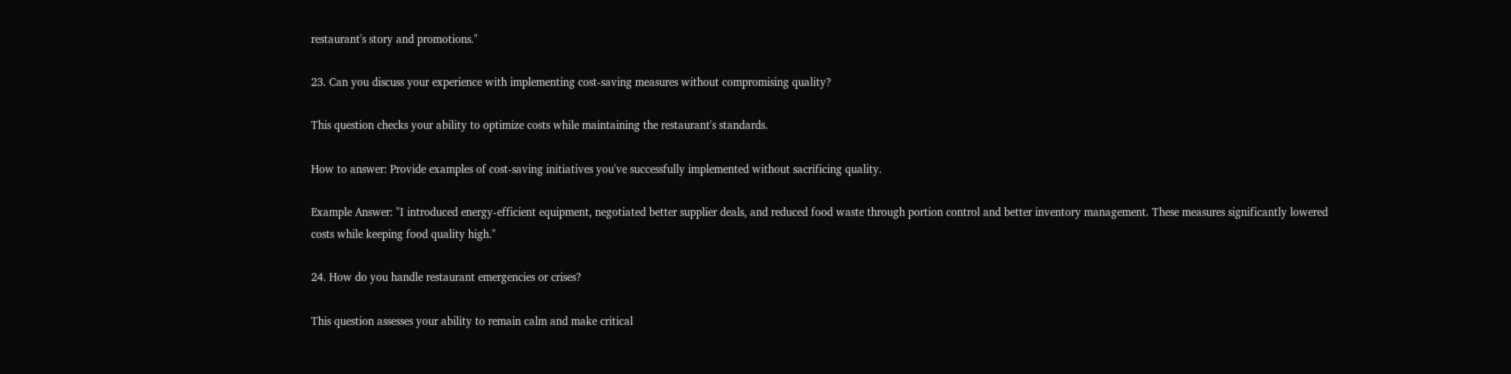restaurant's story and promotions."

23. Can you discuss your experience with implementing cost-saving measures without compromising quality?

This question checks your ability to optimize costs while maintaining the restaurant's standards.

How to answer: Provide examples of cost-saving initiatives you've successfully implemented without sacrificing quality.

Example Answer: "I introduced energy-efficient equipment, negotiated better supplier deals, and reduced food waste through portion control and better inventory management. These measures significantly lowered costs while keeping food quality high."

24. How do you handle restaurant emergencies or crises?

This question assesses your ability to remain calm and make critical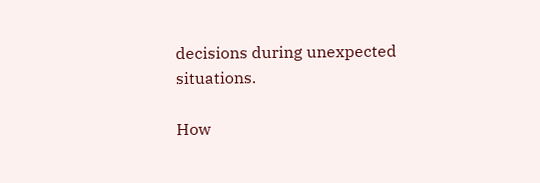decisions during unexpected situations.

How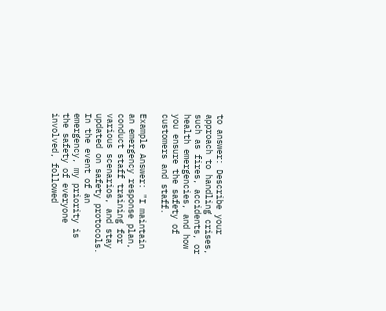to answer: Describe your approach to handling crises, such as fires, accidents, or health emergencies, and how you ensure the safety of customers and staff.

Example Answer: "I maintain an emergency response plan, conduct staff training for various scenarios, and stay updated on safety protocols. In the event of an emergency, my priority is the safety of everyone involved, followed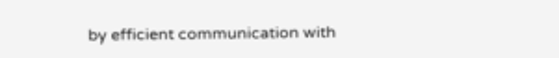by efficient communication with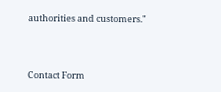authorities and customers."



Contact Form